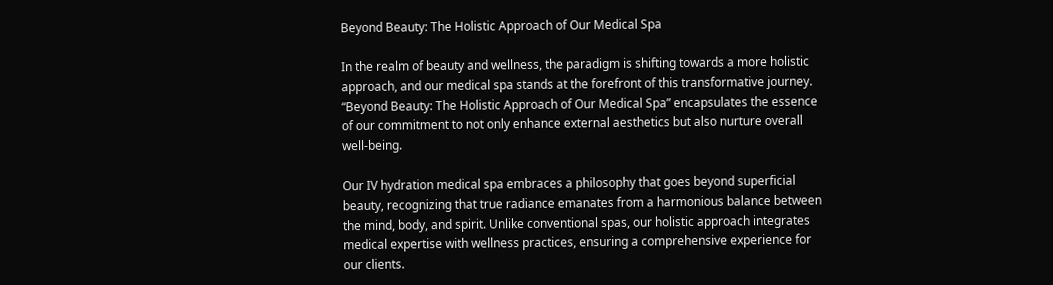Beyond Beauty: The Holistic Approach of Our Medical Spa

In the realm of beauty and wellness, the paradigm is shifting towards a more holistic approach, and our medical spa stands at the forefront of this transformative journey. “Beyond Beauty: The Holistic Approach of Our Medical Spa” encapsulates the essence of our commitment to not only enhance external aesthetics but also nurture overall well-being.

Our IV hydration medical spa embraces a philosophy that goes beyond superficial beauty, recognizing that true radiance emanates from a harmonious balance between the mind, body, and spirit. Unlike conventional spas, our holistic approach integrates medical expertise with wellness practices, ensuring a comprehensive experience for our clients.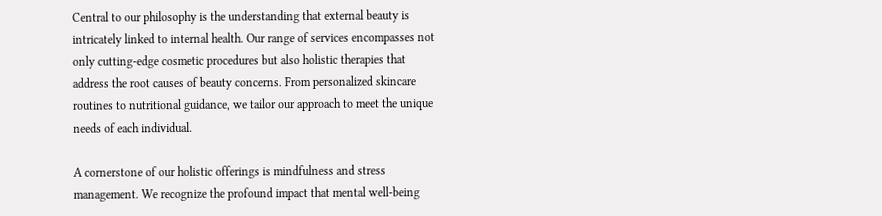Central to our philosophy is the understanding that external beauty is intricately linked to internal health. Our range of services encompasses not only cutting-edge cosmetic procedures but also holistic therapies that address the root causes of beauty concerns. From personalized skincare routines to nutritional guidance, we tailor our approach to meet the unique needs of each individual.

A cornerstone of our holistic offerings is mindfulness and stress management. We recognize the profound impact that mental well-being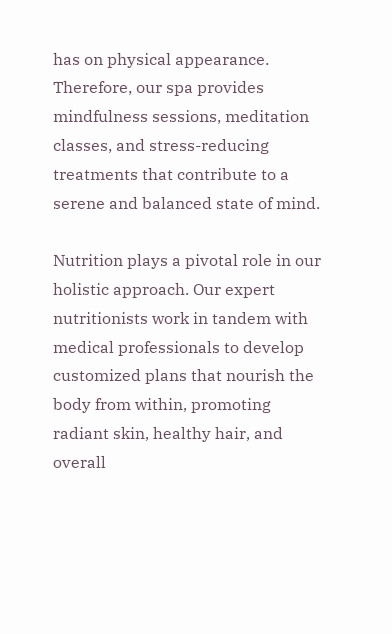has on physical appearance. Therefore, our spa provides mindfulness sessions, meditation classes, and stress-reducing treatments that contribute to a serene and balanced state of mind.

Nutrition plays a pivotal role in our holistic approach. Our expert nutritionists work in tandem with medical professionals to develop customized plans that nourish the body from within, promoting radiant skin, healthy hair, and overall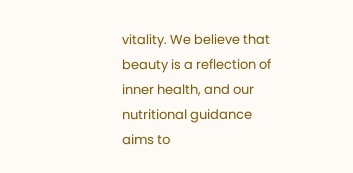vitality. We believe that beauty is a reflection of inner health, and our nutritional guidance aims to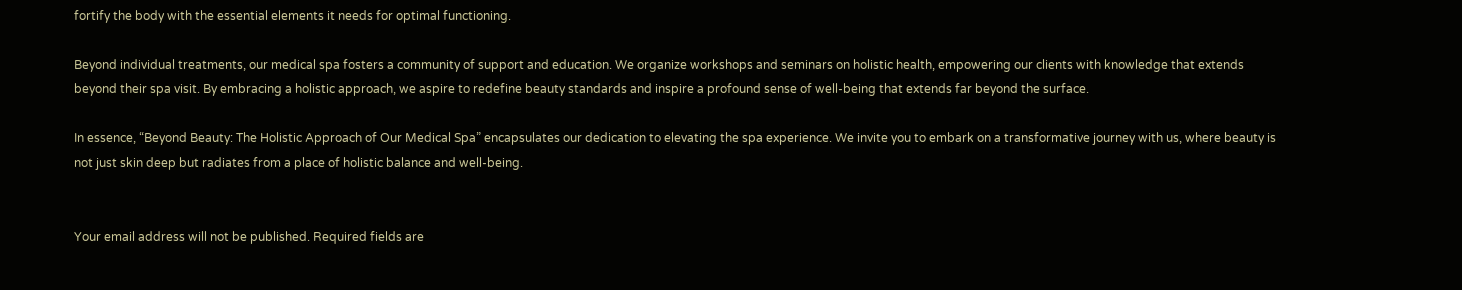fortify the body with the essential elements it needs for optimal functioning.

Beyond individual treatments, our medical spa fosters a community of support and education. We organize workshops and seminars on holistic health, empowering our clients with knowledge that extends beyond their spa visit. By embracing a holistic approach, we aspire to redefine beauty standards and inspire a profound sense of well-being that extends far beyond the surface.

In essence, “Beyond Beauty: The Holistic Approach of Our Medical Spa” encapsulates our dedication to elevating the spa experience. We invite you to embark on a transformative journey with us, where beauty is not just skin deep but radiates from a place of holistic balance and well-being.


Your email address will not be published. Required fields are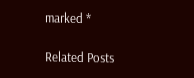marked *

Related Posts